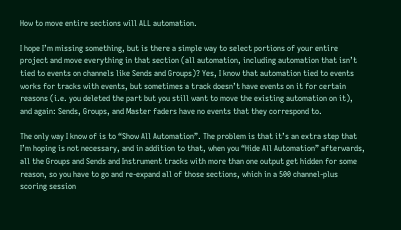How to move entire sections will ALL automation.

I hope I’m missing something, but is there a simple way to select portions of your entire project and move everything in that section (all automation, including automation that isn’t tied to events on channels like Sends and Groups)? Yes, I know that automation tied to events works for tracks with events, but sometimes a track doesn’t have events on it for certain reasons (i.e. you deleted the part but you still want to move the existing automation on it), and again: Sends, Groups, and Master faders have no events that they correspond to.

The only way I know of is to “Show All Automation”. The problem is that it’s an extra step that I’m hoping is not necessary, and in addition to that, when you “Hide All Automation” afterwards, all the Groups and Sends and Instrument tracks with more than one output get hidden for some reason, so you have to go and re-expand all of those sections, which in a 500 channel-plus scoring session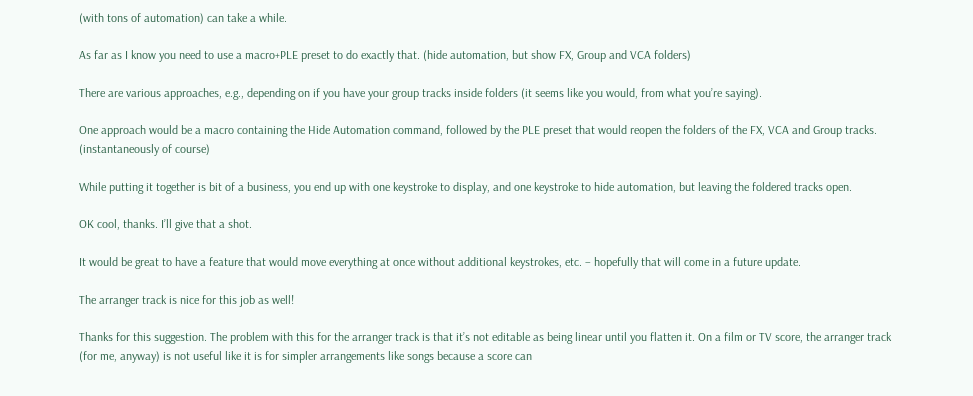(with tons of automation) can take a while.

As far as I know you need to use a macro+PLE preset to do exactly that. (hide automation, but show FX, Group and VCA folders)

There are various approaches, e.g., depending on if you have your group tracks inside folders (it seems like you would, from what you’re saying).

One approach would be a macro containing the Hide Automation command, followed by the PLE preset that would reopen the folders of the FX, VCA and Group tracks. (instantaneously of course)

While putting it together is bit of a business, you end up with one keystroke to display, and one keystroke to hide automation, but leaving the foldered tracks open.

OK cool, thanks. I’ll give that a shot.

It would be great to have a feature that would move everything at once without additional keystrokes, etc. – hopefully that will come in a future update.

The arranger track is nice for this job as well!

Thanks for this suggestion. The problem with this for the arranger track is that it’s not editable as being linear until you flatten it. On a film or TV score, the arranger track (for me, anyway) is not useful like it is for simpler arrangements like songs because a score can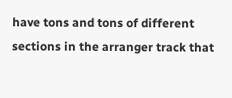have tons and tons of different sections in the arranger track that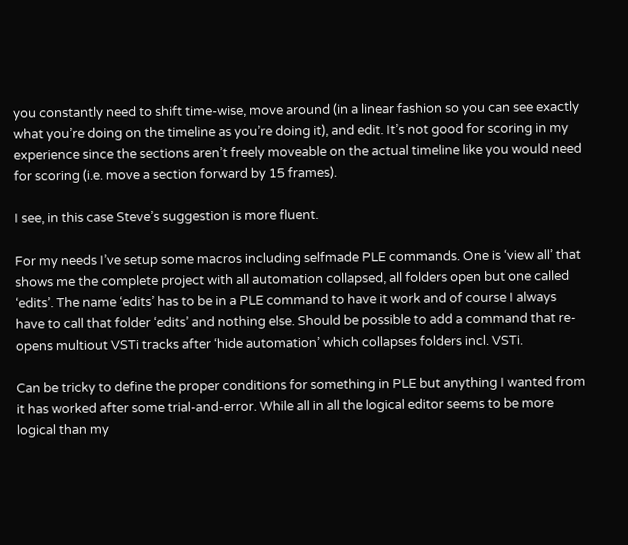you constantly need to shift time-wise, move around (in a linear fashion so you can see exactly what you’re doing on the timeline as you’re doing it), and edit. It’s not good for scoring in my experience since the sections aren’t freely moveable on the actual timeline like you would need for scoring (i.e. move a section forward by 15 frames).

I see, in this case Steve’s suggestion is more fluent.

For my needs I’ve setup some macros including selfmade PLE commands. One is ‘view all’ that shows me the complete project with all automation collapsed, all folders open but one called ‘edits’. The name ‘edits’ has to be in a PLE command to have it work and of course I always have to call that folder ‘edits’ and nothing else. Should be possible to add a command that re-opens multiout VSTi tracks after ‘hide automation’ which collapses folders incl. VSTi.

Can be tricky to define the proper conditions for something in PLE but anything I wanted from it has worked after some trial-and-error. While all in all the logical editor seems to be more logical than my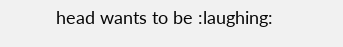head wants to be :laughing: